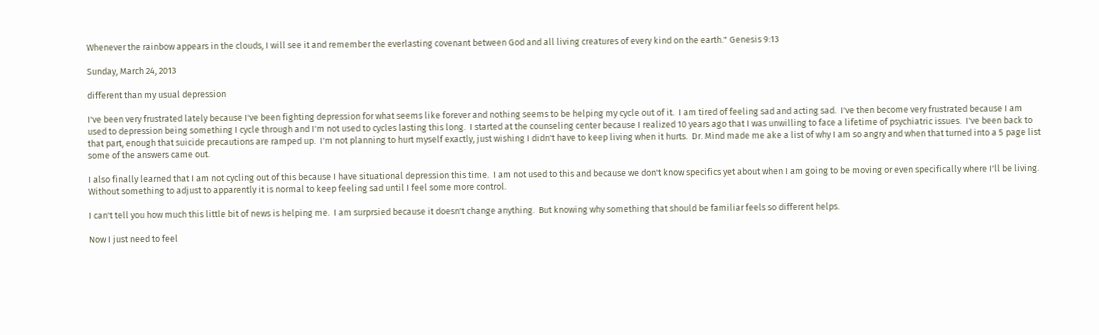Whenever the rainbow appears in the clouds, I will see it and remember the everlasting covenant between God and all living creatures of every kind on the earth." Genesis 9:13

Sunday, March 24, 2013

different than my usual depression

I've been very frustrated lately because I've been fighting depression for what seems like forever and nothing seems to be helping my cycle out of it.  I am tired of feeling sad and acting sad.  I've then become very frustrated because I am used to depression being something I cycle through and I'm not used to cycles lasting this long.  I started at the counseling center because I realized 10 years ago that I was unwilling to face a lifetime of psychiatric issues.  I've been back to that part, enough that suicide precautions are ramped up.  I'm not planning to hurt myself exactly, just wishing I didn't have to keep living when it hurts.  Dr. Mind made me ake a list of why I am so angry and when that turned into a 5 page list some of the answers came out.

I also finally learned that I am not cycling out of this because I have situational depression this time.  I am not used to this and because we don't know specifics yet about when I am going to be moving or even specifically where I'll be living.  Without something to adjust to apparently it is normal to keep feeling sad until I feel some more control.

I can't tell you how much this little bit of news is helping me.  I am surprsied because it doesn't change anything.  But knowing why something that should be familiar feels so different helps.

Now I just need to feel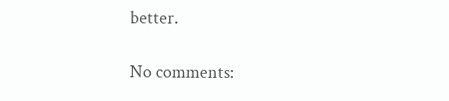better.

No comments: